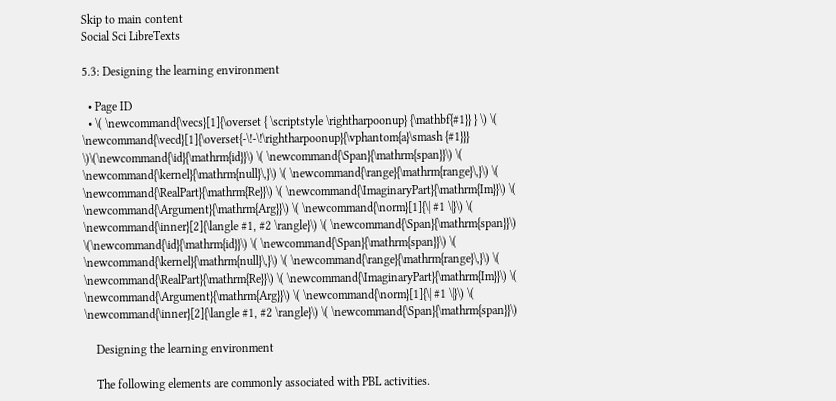Skip to main content
Social Sci LibreTexts

5.3: Designing the learning environment

  • Page ID
  • \( \newcommand{\vecs}[1]{\overset { \scriptstyle \rightharpoonup} {\mathbf{#1}} } \) \( \newcommand{\vecd}[1]{\overset{-\!-\!\rightharpoonup}{\vphantom{a}\smash {#1}}} \)\(\newcommand{\id}{\mathrm{id}}\) \( \newcommand{\Span}{\mathrm{span}}\) \( \newcommand{\kernel}{\mathrm{null}\,}\) \( \newcommand{\range}{\mathrm{range}\,}\) \( \newcommand{\RealPart}{\mathrm{Re}}\) \( \newcommand{\ImaginaryPart}{\mathrm{Im}}\) \( \newcommand{\Argument}{\mathrm{Arg}}\) \( \newcommand{\norm}[1]{\| #1 \|}\) \( \newcommand{\inner}[2]{\langle #1, #2 \rangle}\) \( \newcommand{\Span}{\mathrm{span}}\) \(\newcommand{\id}{\mathrm{id}}\) \( \newcommand{\Span}{\mathrm{span}}\) \( \newcommand{\kernel}{\mathrm{null}\,}\) \( \newcommand{\range}{\mathrm{range}\,}\) \( \newcommand{\RealPart}{\mathrm{Re}}\) \( \newcommand{\ImaginaryPart}{\mathrm{Im}}\) \( \newcommand{\Argument}{\mathrm{Arg}}\) \( \newcommand{\norm}[1]{\| #1 \|}\) \( \newcommand{\inner}[2]{\langle #1, #2 \rangle}\) \( \newcommand{\Span}{\mathrm{span}}\)

    Designing the learning environment

    The following elements are commonly associated with PBL activities.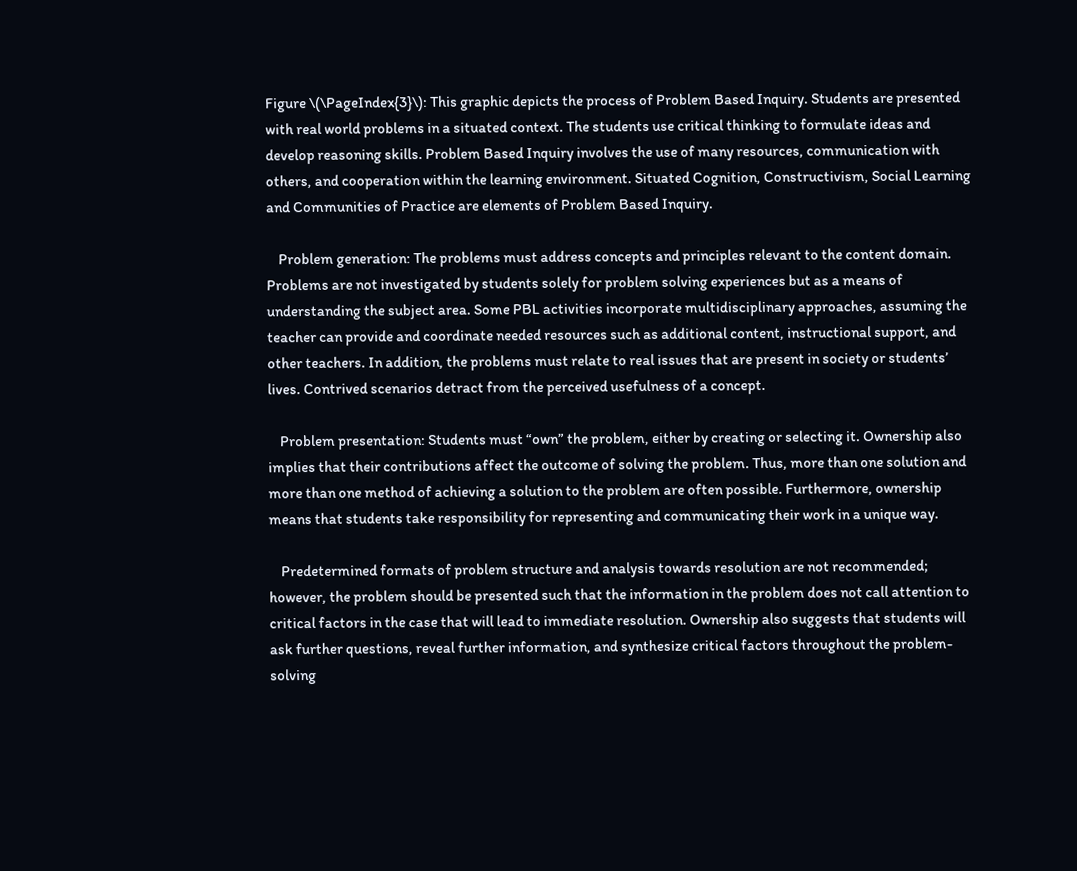Figure \(\PageIndex{3}\): This graphic depicts the process of Problem Based Inquiry. Students are presented with real world problems in a situated context. The students use critical thinking to formulate ideas and develop reasoning skills. Problem Based Inquiry involves the use of many resources, communication with others, and cooperation within the learning environment. Situated Cognition, Constructivism, Social Learning and Communities of Practice are elements of Problem Based Inquiry.

    Problem generation: The problems must address concepts and principles relevant to the content domain. Problems are not investigated by students solely for problem solving experiences but as a means of understanding the subject area. Some PBL activities incorporate multidisciplinary approaches, assuming the teacher can provide and coordinate needed resources such as additional content, instructional support, and other teachers. In addition, the problems must relate to real issues that are present in society or students’ lives. Contrived scenarios detract from the perceived usefulness of a concept.

    Problem presentation: Students must “own” the problem, either by creating or selecting it. Ownership also implies that their contributions affect the outcome of solving the problem. Thus, more than one solution and more than one method of achieving a solution to the problem are often possible. Furthermore, ownership means that students take responsibility for representing and communicating their work in a unique way.

    Predetermined formats of problem structure and analysis towards resolution are not recommended; however, the problem should be presented such that the information in the problem does not call attention to critical factors in the case that will lead to immediate resolution. Ownership also suggests that students will ask further questions, reveal further information, and synthesize critical factors throughout the problem-solving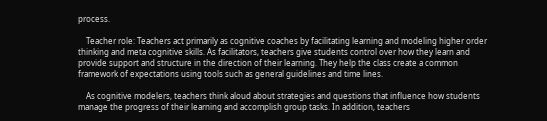process.

    Teacher role: Teachers act primarily as cognitive coaches by facilitating learning and modeling higher order thinking and meta cognitive skills. As facilitators, teachers give students control over how they learn and provide support and structure in the direction of their learning. They help the class create a common framework of expectations using tools such as general guidelines and time lines.

    As cognitive modelers, teachers think aloud about strategies and questions that influence how students manage the progress of their learning and accomplish group tasks. In addition, teachers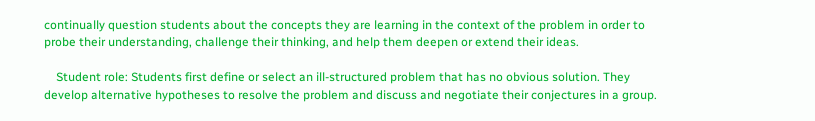continually question students about the concepts they are learning in the context of the problem in order to probe their understanding, challenge their thinking, and help them deepen or extend their ideas.

    Student role: Students first define or select an ill-structured problem that has no obvious solution. They develop alternative hypotheses to resolve the problem and discuss and negotiate their conjectures in a group.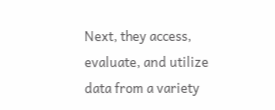Next, they access, evaluate, and utilize data from a variety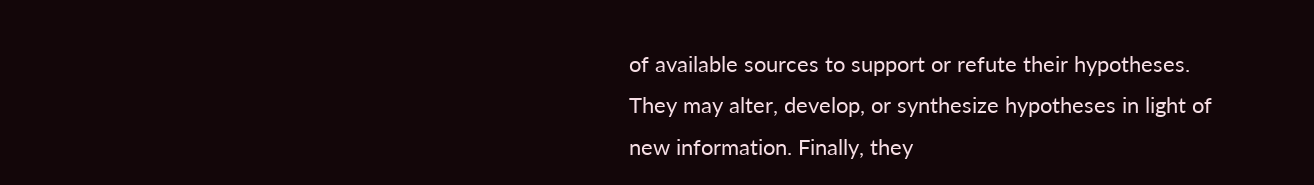of available sources to support or refute their hypotheses. They may alter, develop, or synthesize hypotheses in light of new information. Finally, they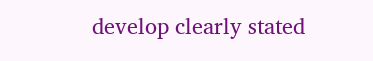develop clearly stated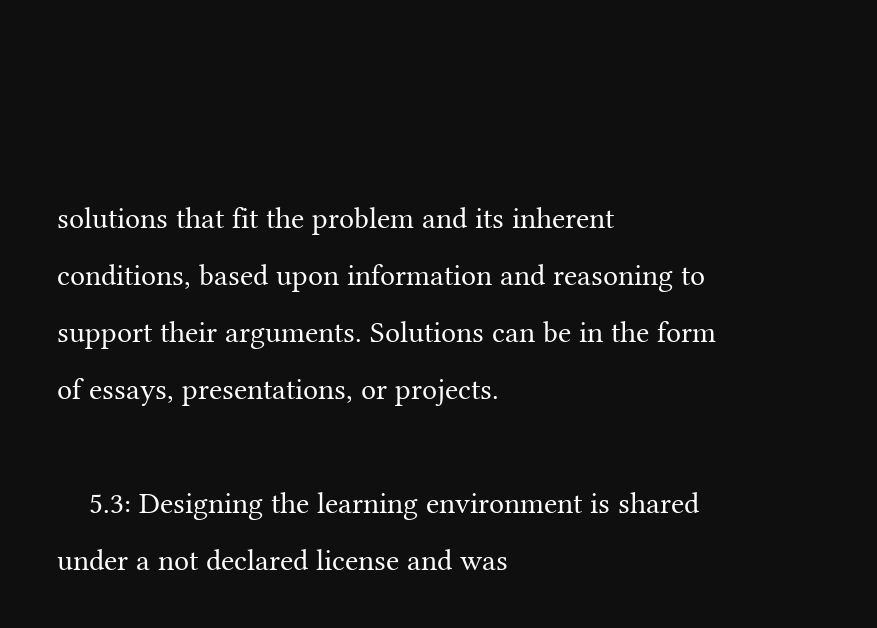solutions that fit the problem and its inherent conditions, based upon information and reasoning to support their arguments. Solutions can be in the form of essays, presentations, or projects.

    5.3: Designing the learning environment is shared under a not declared license and was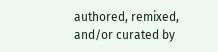authored, remixed, and/or curated by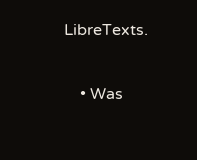LibreTexts.

    • Was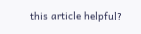this article helpful?